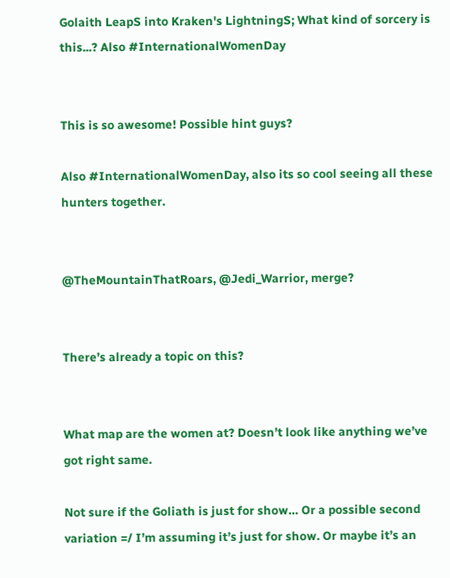Golaith LeapS into Kraken's LightningS; What kind of sorcery is this...? Also #InternationalWomenDay


This is so awesome! Possible hint guys?

Also #InternationalWomenDay, also its so cool seeing all these hunters together.


@TheMountainThatRoars, @Jedi_Warrior, merge?


There’s already a topic on this?


What map are the women at? Doesn’t look like anything we’ve got right same.

Not sure if the Goliath is just for show… Or a possible second variation =/ I’m assuming it’s just for show. Or maybe it’s an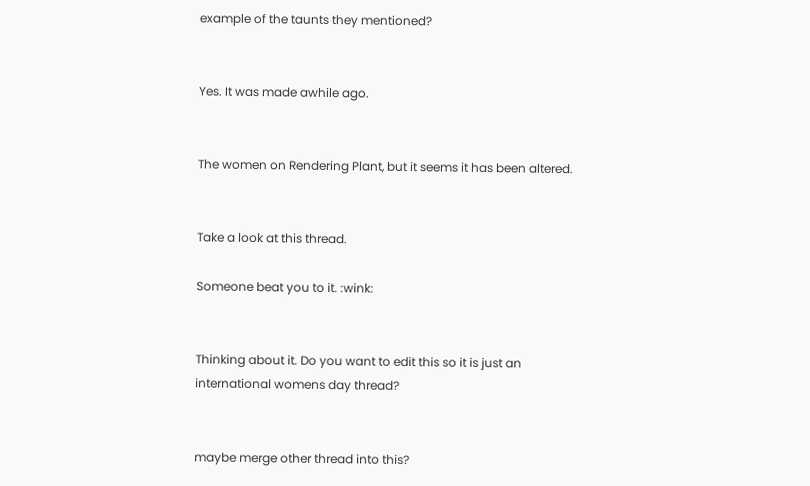example of the taunts they mentioned?


Yes. It was made awhile ago.


The women on Rendering Plant, but it seems it has been altered.


Take a look at this thread.

Someone beat you to it. :wink:


Thinking about it. Do you want to edit this so it is just an international womens day thread?


maybe merge other thread into this?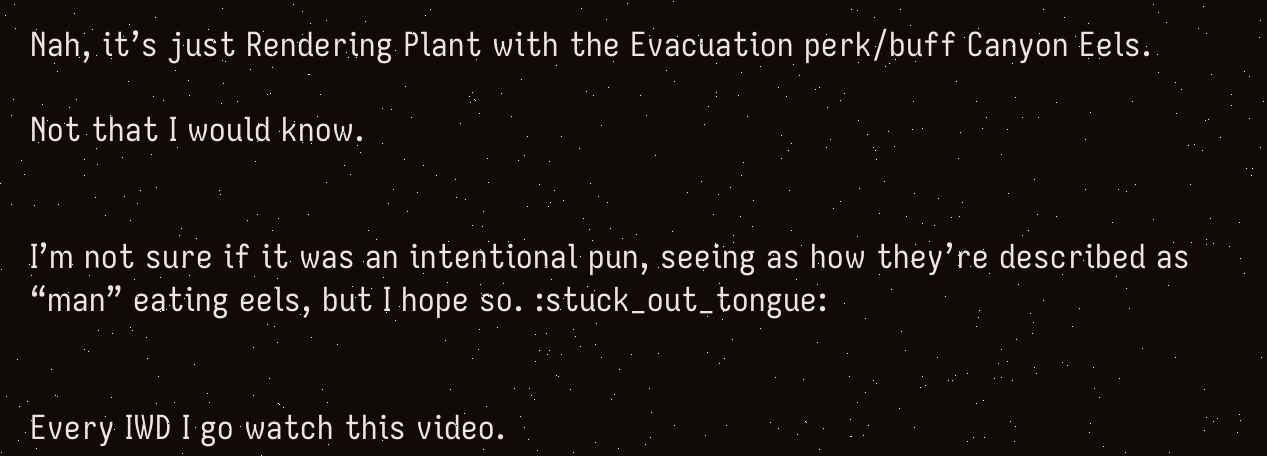Nah, it’s just Rendering Plant with the Evacuation perk/buff Canyon Eels.

Not that I would know.


I’m not sure if it was an intentional pun, seeing as how they’re described as “man” eating eels, but I hope so. :stuck_out_tongue:


Every IWD I go watch this video.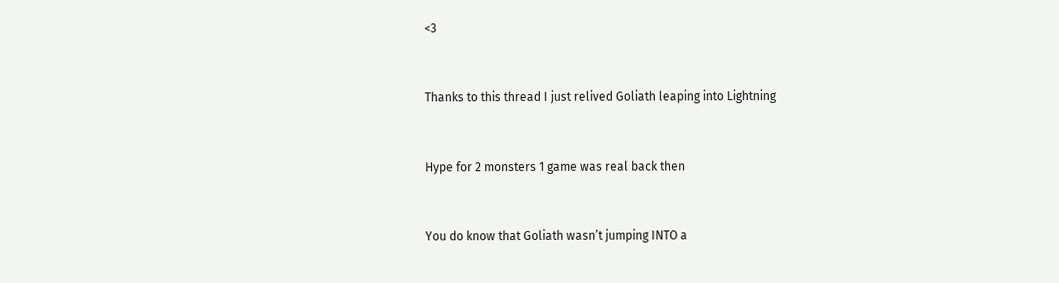<3


Thanks to this thread I just relived Goliath leaping into Lightning


Hype for 2 monsters 1 game was real back then


You do know that Goliath wasn’t jumping INTO a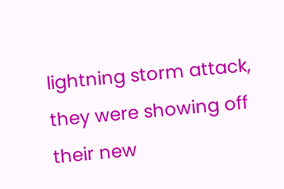lightning storm attack, they were showing off their new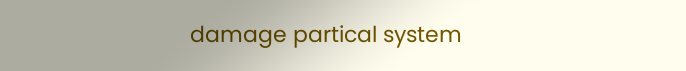damage partical system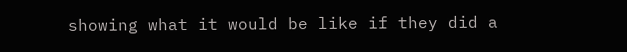showing what it would be like if they did a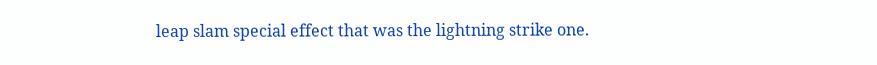leap slam special effect that was the lightning strike one.